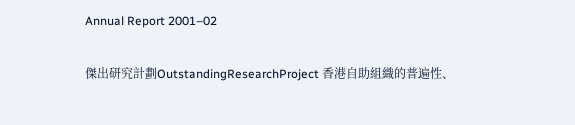Annual Report 2001–02

傑出研究計劃OutstandingResearchProject 香港自助組織的普遍性、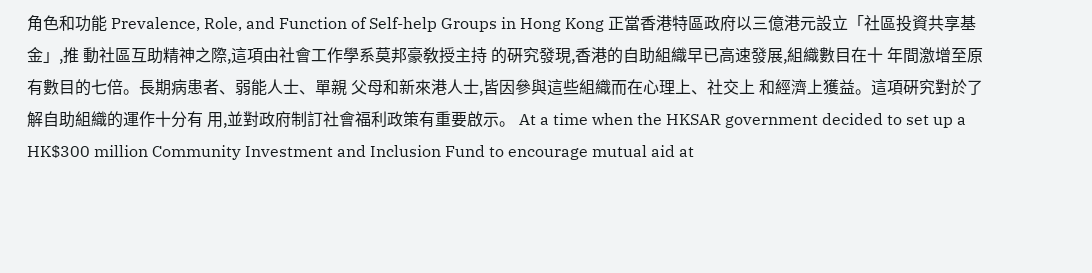角色和功能 Prevalence, Role, and Function of Self-help Groups in Hong Kong 正當香港特區政府以三億港元設立「社區投資共享基金」,推 動社區互助精神之際,這項由社會工作學系莫邦豪敎授主持 的硏究發現,香港的自助組織早已高速發展,組織數目在十 年間激增至原有數目的七倍。長期病患者、弱能人士、單親 父母和新來港人士,皆因參與這些組織而在心理上、社交上 和經濟上獲益。這項硏究對於了解自助組織的運作十分有 用,並對政府制訂社會福利政策有重要啟示。 At a time when the HKSAR government decided to set up a HK$300 million Community Investment and Inclusion Fund to encourage mutual aid at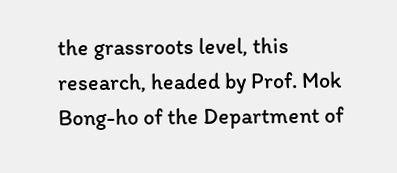the grassroots level, this research, headed by Prof. Mok Bong-ho of the Department of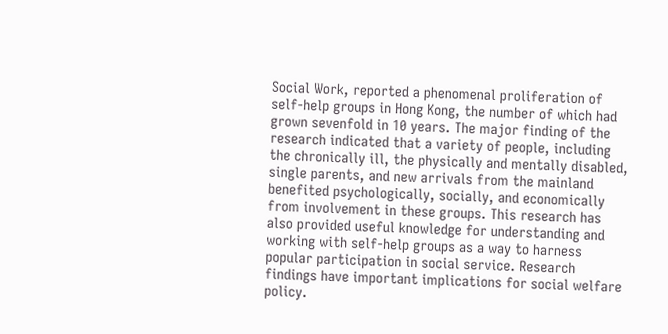Social Work, reported a phenomenal proliferation of self-help groups in Hong Kong, the number of which had grown sevenfold in 10 years. The major finding of the research indicated that a variety of people, including the chronically ill, the physically and mentally disabled, single parents, and new arrivals from the mainland benefited psychologically, socially, and economically from involvement in these groups. This research has also provided useful knowledge for understanding and working with self-help groups as a way to harness popular participation in social service. Research findings have important implications for social welfare policy.